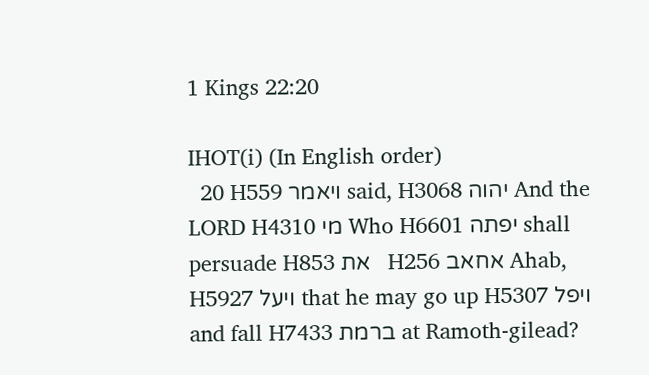1 Kings 22:20

IHOT(i) (In English order)
  20 H559 ויאמר said, H3068 יהוה And the LORD H4310 מי Who H6601 יפתה shall persuade H853 את   H256 אחאב Ahab, H5927 ויעל that he may go up H5307 ויפל and fall H7433 ברמת at Ramoth-gilead?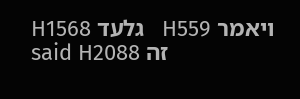H1568 גלעד   H559 ויאמר said H2088 זה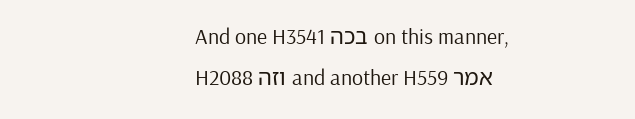And one H3541 בכה on this manner, H2088 וזה and another H559 אמר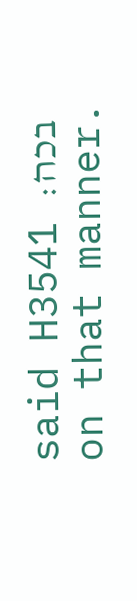said H3541 בכה׃ on that manner.